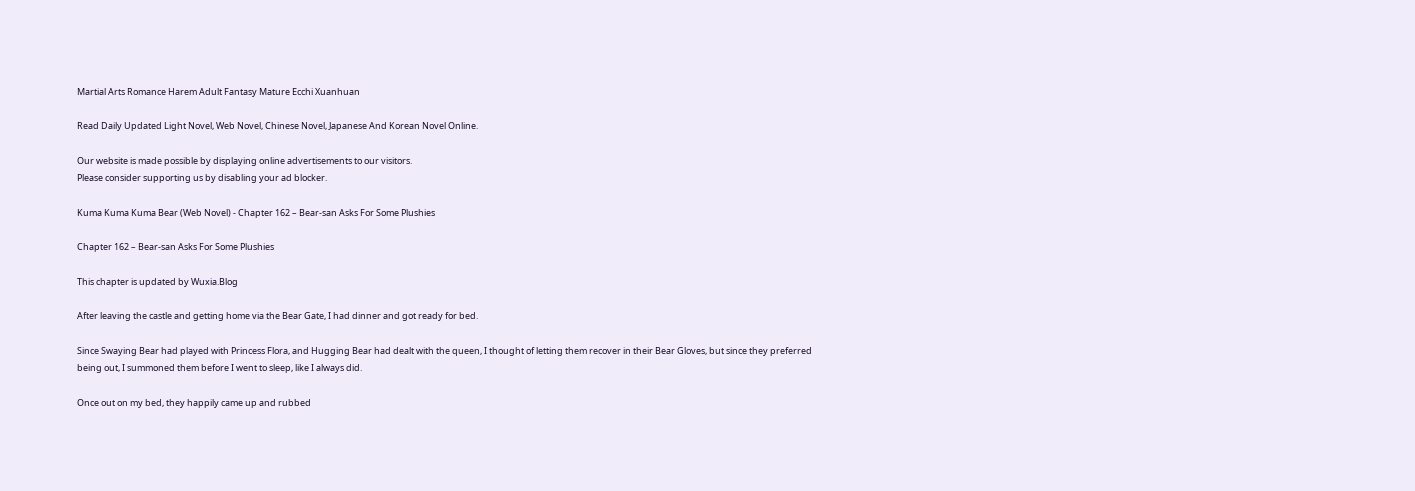Martial Arts Romance Harem Adult Fantasy Mature Ecchi Xuanhuan

Read Daily Updated Light Novel, Web Novel, Chinese Novel, Japanese And Korean Novel Online.

Our website is made possible by displaying online advertisements to our visitors.
Please consider supporting us by disabling your ad blocker.

Kuma Kuma Kuma Bear (Web Novel) - Chapter 162 – Bear-san Asks For Some Plushies

Chapter 162 – Bear-san Asks For Some Plushies

This chapter is updated by Wuxia.Blog

After leaving the castle and getting home via the Bear Gate, I had dinner and got ready for bed.

Since Swaying Bear had played with Princess Flora, and Hugging Bear had dealt with the queen, I thought of letting them recover in their Bear Gloves, but since they preferred being out, I summoned them before I went to sleep, like I always did.

Once out on my bed, they happily came up and rubbed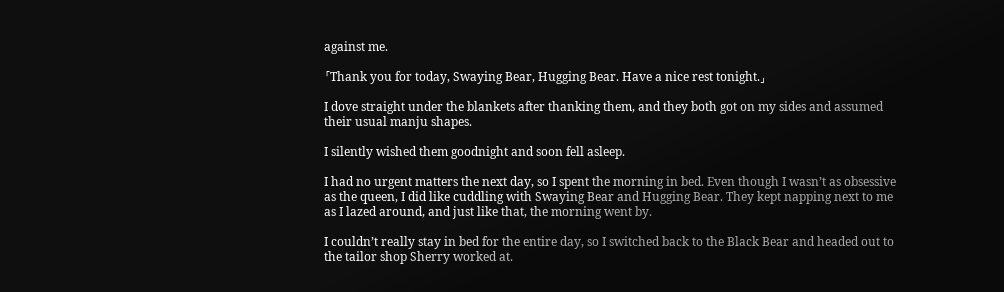against me.

「Thank you for today, Swaying Bear, Hugging Bear. Have a nice rest tonight.」

I dove straight under the blankets after thanking them, and they both got on my sides and assumed their usual manju shapes.

I silently wished them goodnight and soon fell asleep.

I had no urgent matters the next day, so I spent the morning in bed. Even though I wasn’t as obsessive as the queen, I did like cuddling with Swaying Bear and Hugging Bear. They kept napping next to me as I lazed around, and just like that, the morning went by.

I couldn’t really stay in bed for the entire day, so I switched back to the Black Bear and headed out to the tailor shop Sherry worked at.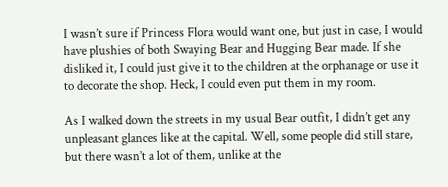I wasn’t sure if Princess Flora would want one, but just in case, I would have plushies of both Swaying Bear and Hugging Bear made. If she disliked it, I could just give it to the children at the orphanage or use it to decorate the shop. Heck, I could even put them in my room.

As I walked down the streets in my usual Bear outfit, I didn’t get any unpleasant glances like at the capital. Well, some people did still stare, but there wasn’t a lot of them, unlike at the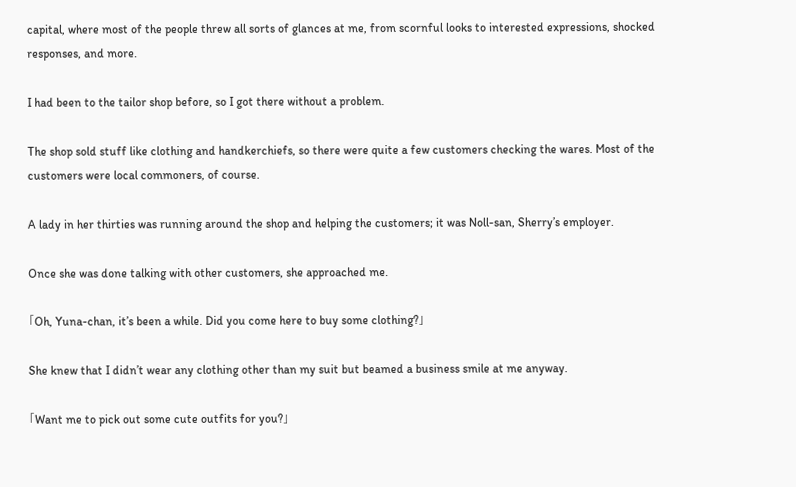capital, where most of the people threw all sorts of glances at me, from scornful looks to interested expressions, shocked responses, and more.

I had been to the tailor shop before, so I got there without a problem.

The shop sold stuff like clothing and handkerchiefs, so there were quite a few customers checking the wares. Most of the customers were local commoners, of course.

A lady in her thirties was running around the shop and helping the customers; it was Noll-san, Sherry’s employer.

Once she was done talking with other customers, she approached me.

「Oh, Yuna-chan, it’s been a while. Did you come here to buy some clothing?」

She knew that I didn’t wear any clothing other than my suit but beamed a business smile at me anyway.

「Want me to pick out some cute outfits for you?」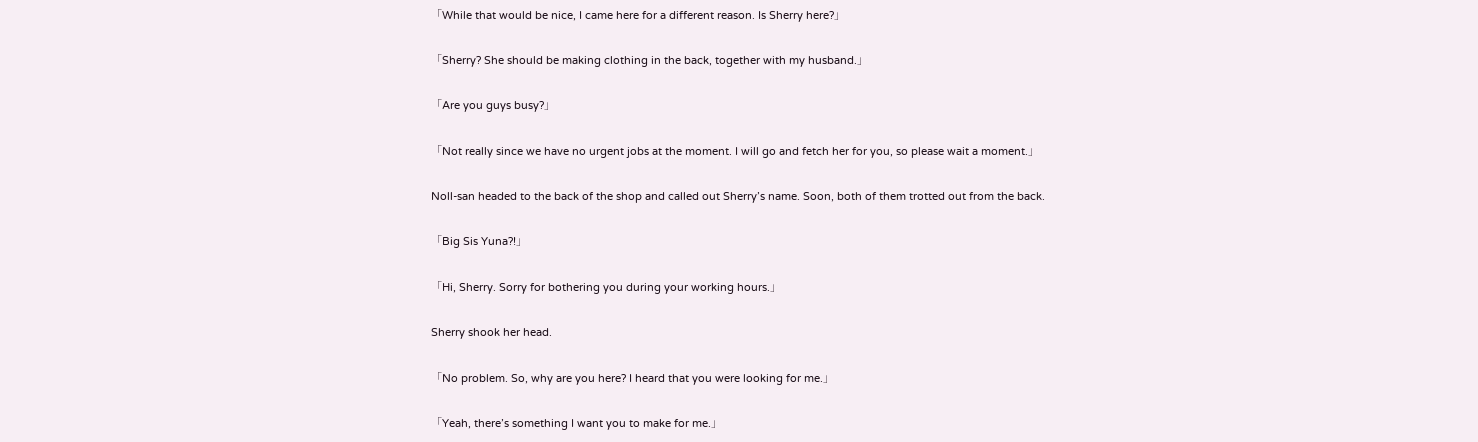「While that would be nice, I came here for a different reason. Is Sherry here?」

「Sherry? She should be making clothing in the back, together with my husband.」

「Are you guys busy?」

「Not really since we have no urgent jobs at the moment. I will go and fetch her for you, so please wait a moment.」

Noll-san headed to the back of the shop and called out Sherry’s name. Soon, both of them trotted out from the back.

「Big Sis Yuna?!」

「Hi, Sherry. Sorry for bothering you during your working hours.」

Sherry shook her head.

「No problem. So, why are you here? I heard that you were looking for me.」

「Yeah, there’s something I want you to make for me.」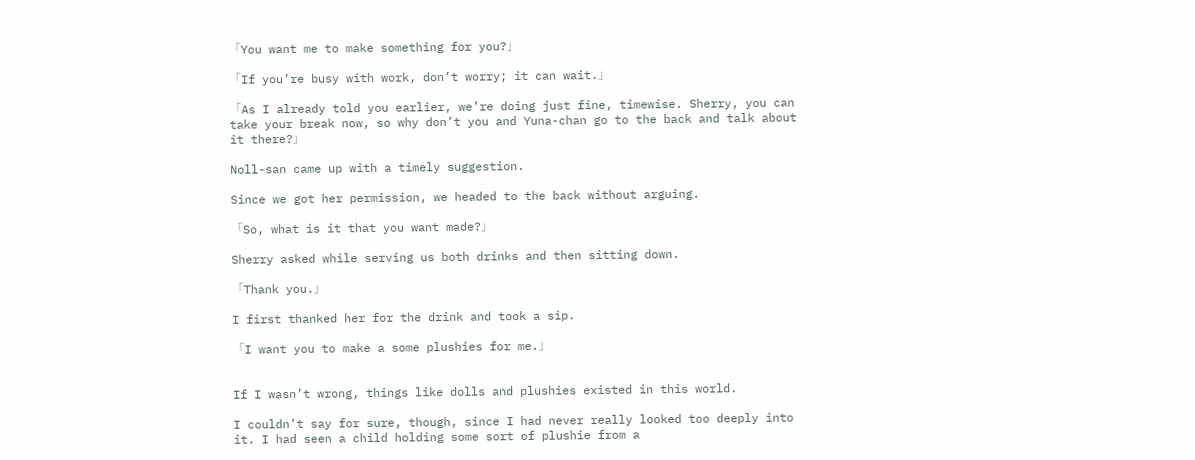「You want me to make something for you?」

「If you’re busy with work, don’t worry; it can wait.」

「As I already told you earlier, we’re doing just fine, timewise. Sherry, you can take your break now, so why don’t you and Yuna-chan go to the back and talk about it there?」

Noll-san came up with a timely suggestion.

Since we got her permission, we headed to the back without arguing.

「So, what is it that you want made?」

Sherry asked while serving us both drinks and then sitting down.

「Thank you.」

I first thanked her for the drink and took a sip.

「I want you to make a some plushies for me.」


If I wasn’t wrong, things like dolls and plushies existed in this world.

I couldn’t say for sure, though, since I had never really looked too deeply into it. I had seen a child holding some sort of plushie from a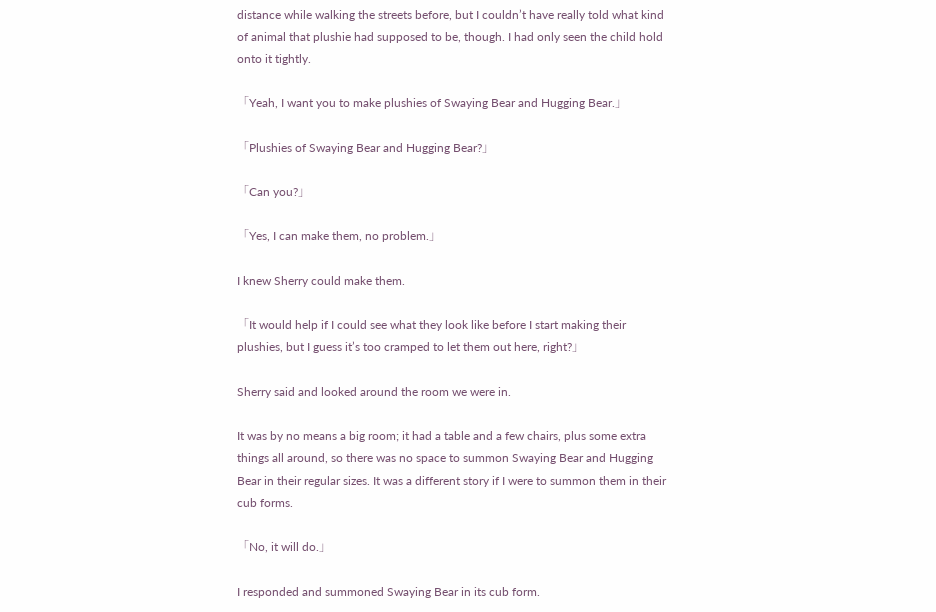distance while walking the streets before, but I couldn’t have really told what kind of animal that plushie had supposed to be, though. I had only seen the child hold onto it tightly.

「Yeah, I want you to make plushies of Swaying Bear and Hugging Bear.」

「Plushies of Swaying Bear and Hugging Bear?」

「Can you?」

「Yes, I can make them, no problem.」

I knew Sherry could make them.

「It would help if I could see what they look like before I start making their plushies, but I guess it’s too cramped to let them out here, right?」

Sherry said and looked around the room we were in.

It was by no means a big room; it had a table and a few chairs, plus some extra things all around, so there was no space to summon Swaying Bear and Hugging Bear in their regular sizes. It was a different story if I were to summon them in their cub forms.

「No, it will do.」

I responded and summoned Swaying Bear in its cub form.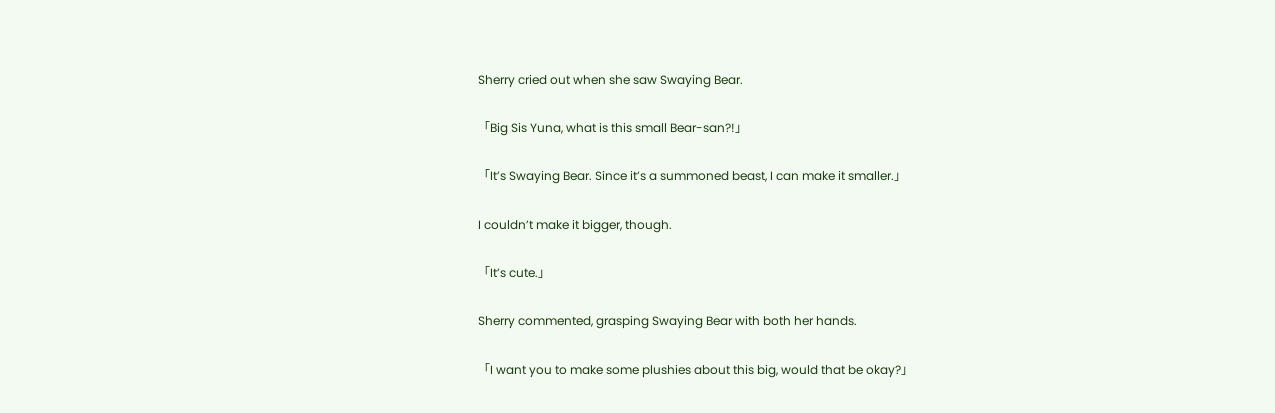Sherry cried out when she saw Swaying Bear.

「Big Sis Yuna, what is this small Bear-san?!」

「It’s Swaying Bear. Since it’s a summoned beast, I can make it smaller.」

I couldn’t make it bigger, though.

「It’s cute.」

Sherry commented, grasping Swaying Bear with both her hands.

「I want you to make some plushies about this big, would that be okay?」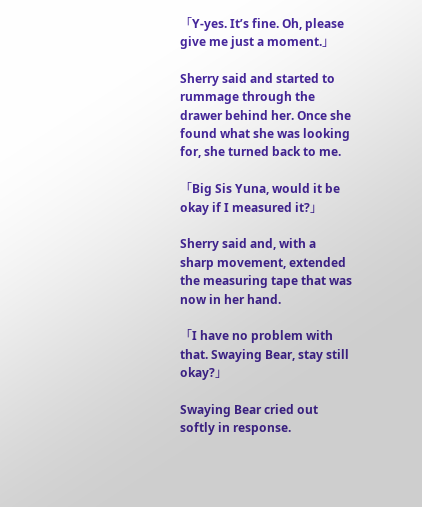「Y-yes. It’s fine. Oh, please give me just a moment.」

Sherry said and started to rummage through the drawer behind her. Once she found what she was looking for, she turned back to me.

「Big Sis Yuna, would it be okay if I measured it?」

Sherry said and, with a sharp movement, extended the measuring tape that was now in her hand.

「I have no problem with that. Swaying Bear, stay still okay?」

Swaying Bear cried out softly in response.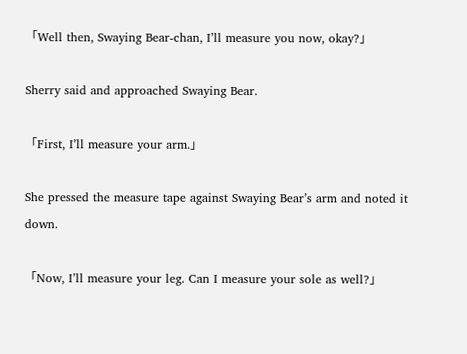「Well then, Swaying Bear-chan, I’ll measure you now, okay?」

Sherry said and approached Swaying Bear.

「First, I’ll measure your arm.」

She pressed the measure tape against Swaying Bear’s arm and noted it down.

「Now, I’ll measure your leg. Can I measure your sole as well?」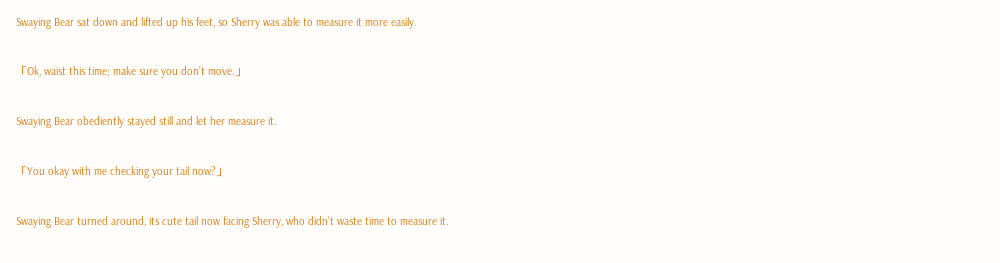Swaying Bear sat down and lifted up his feet, so Sherry was able to measure it more easily.

「Ok, waist this time; make sure you don’t move.」

Swaying Bear obediently stayed still and let her measure it.

「You okay with me checking your tail now?」

Swaying Bear turned around, its cute tail now facing Sherry, who didn’t waste time to measure it.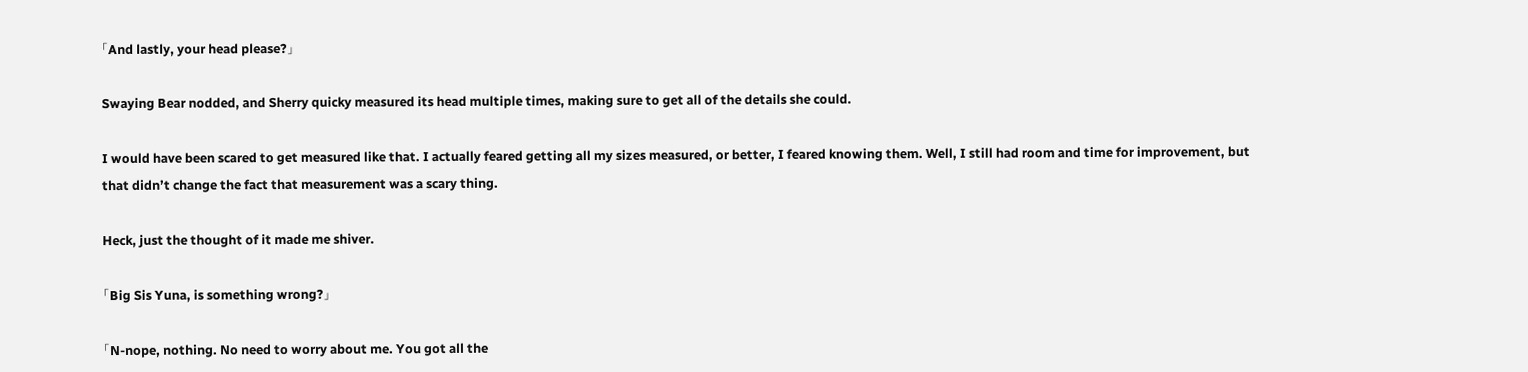「And lastly, your head please?」

Swaying Bear nodded, and Sherry quicky measured its head multiple times, making sure to get all of the details she could.

I would have been scared to get measured like that. I actually feared getting all my sizes measured, or better, I feared knowing them. Well, I still had room and time for improvement, but that didn’t change the fact that measurement was a scary thing.

Heck, just the thought of it made me shiver.

「Big Sis Yuna, is something wrong?」

「N-nope, nothing. No need to worry about me. You got all the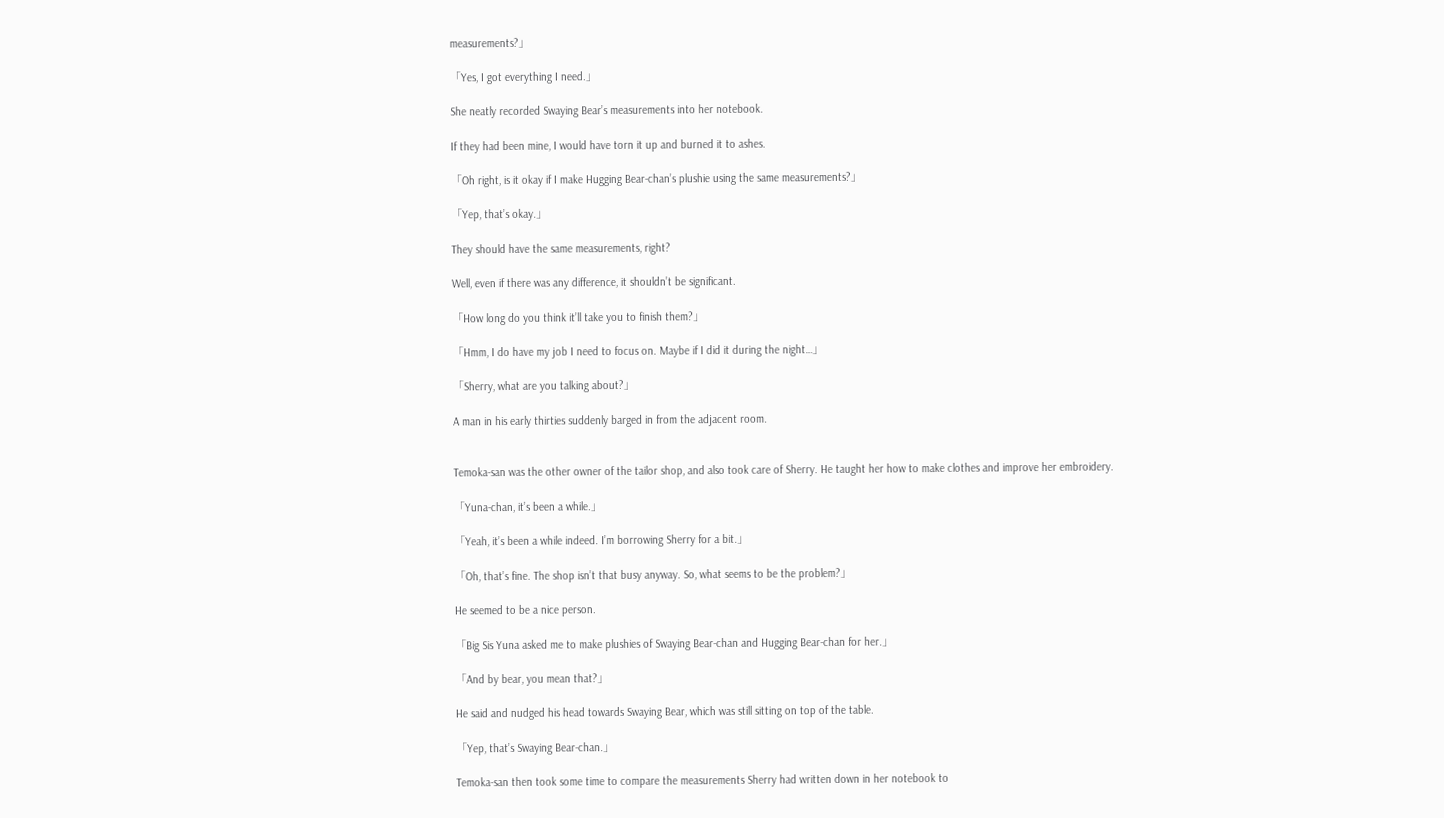measurements?」

「Yes, I got everything I need.」

She neatly recorded Swaying Bear’s measurements into her notebook.

If they had been mine, I would have torn it up and burned it to ashes.

「Oh right, is it okay if I make Hugging Bear-chan’s plushie using the same measurements?」

「Yep, that’s okay.」

They should have the same measurements, right?

Well, even if there was any difference, it shouldn’t be significant.

「How long do you think it’ll take you to finish them?」

「Hmm, I do have my job I need to focus on. Maybe if I did it during the night…」

「Sherry, what are you talking about?」

A man in his early thirties suddenly barged in from the adjacent room.


Temoka-san was the other owner of the tailor shop, and also took care of Sherry. He taught her how to make clothes and improve her embroidery.

「Yuna-chan, it’s been a while.」

「Yeah, it’s been a while indeed. I’m borrowing Sherry for a bit.」

「Oh, that’s fine. The shop isn’t that busy anyway. So, what seems to be the problem?」

He seemed to be a nice person.

「Big Sis Yuna asked me to make plushies of Swaying Bear-chan and Hugging Bear-chan for her.」

「And by bear, you mean that?」

He said and nudged his head towards Swaying Bear, which was still sitting on top of the table.

「Yep, that’s Swaying Bear-chan.」

Temoka-san then took some time to compare the measurements Sherry had written down in her notebook to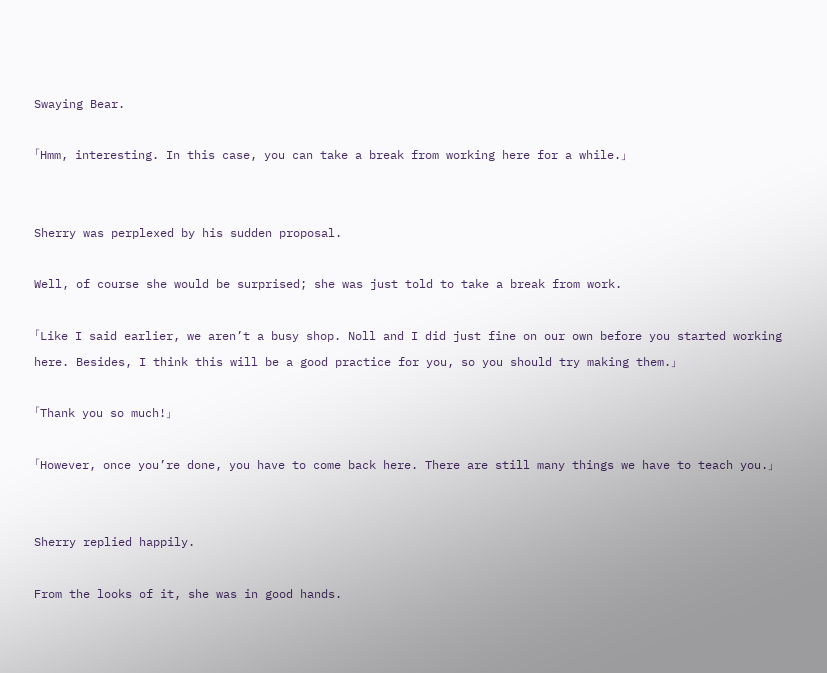Swaying Bear.

「Hmm, interesting. In this case, you can take a break from working here for a while.」


Sherry was perplexed by his sudden proposal.

Well, of course she would be surprised; she was just told to take a break from work.

「Like I said earlier, we aren’t a busy shop. Noll and I did just fine on our own before you started working here. Besides, I think this will be a good practice for you, so you should try making them.」

「Thank you so much!」

「However, once you’re done, you have to come back here. There are still many things we have to teach you.」


Sherry replied happily.

From the looks of it, she was in good hands.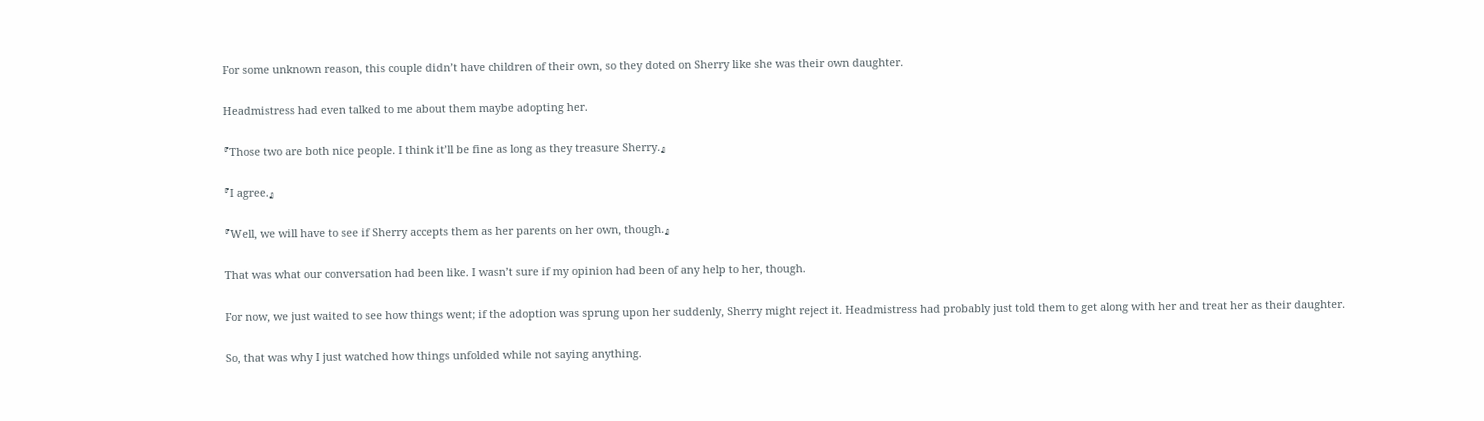For some unknown reason, this couple didn’t have children of their own, so they doted on Sherry like she was their own daughter.

Headmistress had even talked to me about them maybe adopting her.

『Those two are both nice people. I think it’ll be fine as long as they treasure Sherry.』

『I agree.』

『Well, we will have to see if Sherry accepts them as her parents on her own, though.』

That was what our conversation had been like. I wasn’t sure if my opinion had been of any help to her, though.

For now, we just waited to see how things went; if the adoption was sprung upon her suddenly, Sherry might reject it. Headmistress had probably just told them to get along with her and treat her as their daughter.

So, that was why I just watched how things unfolded while not saying anything.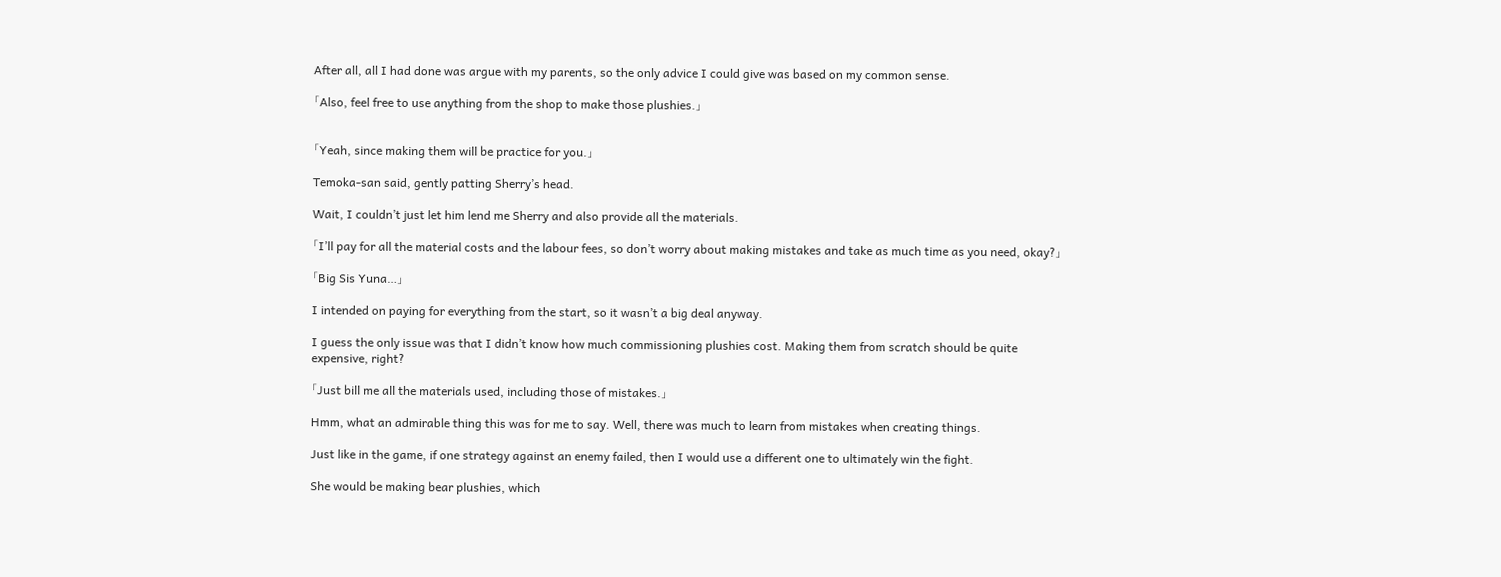After all, all I had done was argue with my parents, so the only advice I could give was based on my common sense.

「Also, feel free to use anything from the shop to make those plushies.」


「Yeah, since making them will be practice for you.」

Temoka-san said, gently patting Sherry’s head.

Wait, I couldn’t just let him lend me Sherry and also provide all the materials.

「I’ll pay for all the material costs and the labour fees, so don’t worry about making mistakes and take as much time as you need, okay?」

「Big Sis Yuna…」

I intended on paying for everything from the start, so it wasn’t a big deal anyway.

I guess the only issue was that I didn’t know how much commissioning plushies cost. Making them from scratch should be quite expensive, right?

「Just bill me all the materials used, including those of mistakes.」

Hmm, what an admirable thing this was for me to say. Well, there was much to learn from mistakes when creating things.

Just like in the game, if one strategy against an enemy failed, then I would use a different one to ultimately win the fight.

She would be making bear plushies, which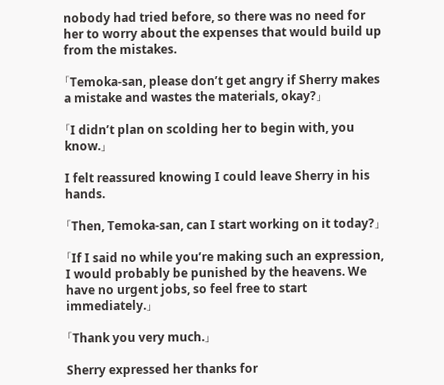nobody had tried before, so there was no need for her to worry about the expenses that would build up from the mistakes.

「Temoka-san, please don’t get angry if Sherry makes a mistake and wastes the materials, okay?」

「I didn’t plan on scolding her to begin with, you know.」

I felt reassured knowing I could leave Sherry in his hands.

「Then, Temoka-san, can I start working on it today?」

「If I said no while you’re making such an expression, I would probably be punished by the heavens. We have no urgent jobs, so feel free to start immediately.」

「Thank you very much.」

Sherry expressed her thanks for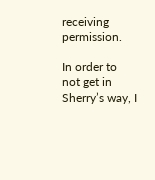receiving permission.

In order to not get in Sherry’s way, I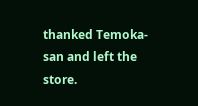thanked Temoka-san and left the store.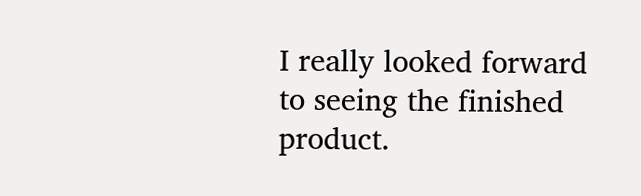I really looked forward to seeing the finished product.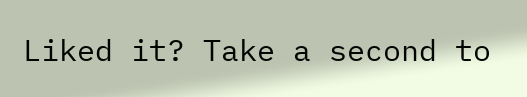Liked it? Take a second to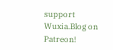support Wuxia.Blog on Patreon!